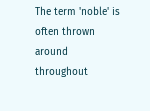The term 'noble' is often thrown around throughout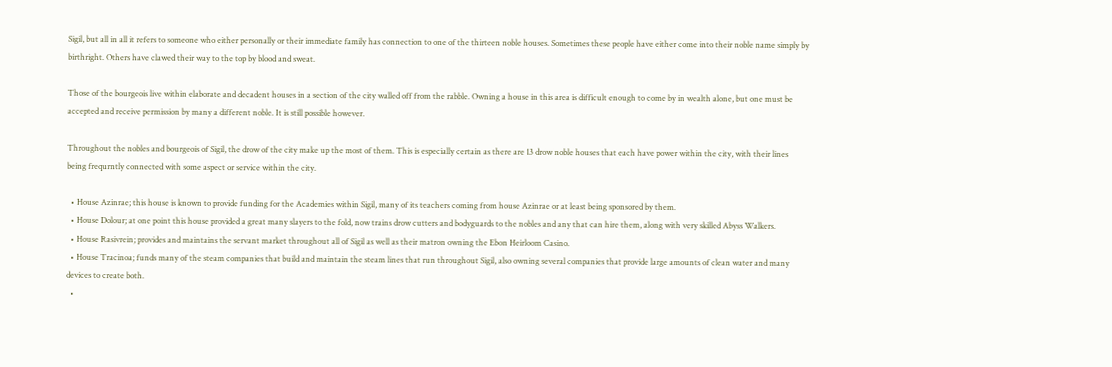Sigil, but all in all it refers to someone who either personally or their immediate family has connection to one of the thirteen noble houses. Sometimes these people have either come into their noble name simply by birthright. Others have clawed their way to the top by blood and sweat.

Those of the bourgeois live within elaborate and decadent houses in a section of the city walled off from the rabble. Owning a house in this area is difficult enough to come by in wealth alone, but one must be accepted and receive permission by many a different noble. It is still possible however.

Throughout the nobles and bourgeois of Sigil, the drow of the city make up the most of them. This is especially certain as there are 13 drow noble houses that each have power within the city, with their lines being frequrntly connected with some aspect or service within the city.

  • House Azinrae; this house is known to provide funding for the Academies within Sigil, many of its teachers coming from house Azinrae or at least being sponsored by them.
  • House Dolour; at one point this house provided a great many slayers to the fold, now trains drow cutters and bodyguards to the nobles and any that can hire them, along with very skilled Abyss Walkers.
  • House Rasivrein; provides and maintains the servant market throughout all of Sigil as well as their matron owning the Ebon Heirloom Casino.
  • House Tracinoa; funds many of the steam companies that build and maintain the steam lines that run throughout Sigil, also owning several companies that provide large amounts of clean water and many devices to create both.
  •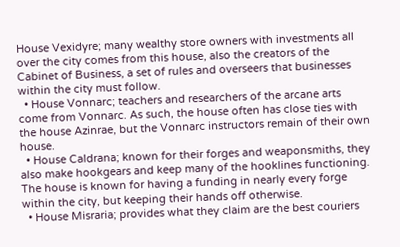House Vexidyre; many wealthy store owners with investments all over the city comes from this house, also the creators of the Cabinet of Business, a set of rules and overseers that businesses within the city must follow.
  • House Vonnarc; teachers and researchers of the arcane arts come from Vonnarc. As such, the house often has close ties with the house Azinrae, but the Vonnarc instructors remain of their own house.
  • House Caldrana; known for their forges and weaponsmiths, they also make hookgears and keep many of the hooklines functioning. The house is known for having a funding in nearly every forge within the city, but keeping their hands off otherwise.
  • House Misraria; provides what they claim are the best couriers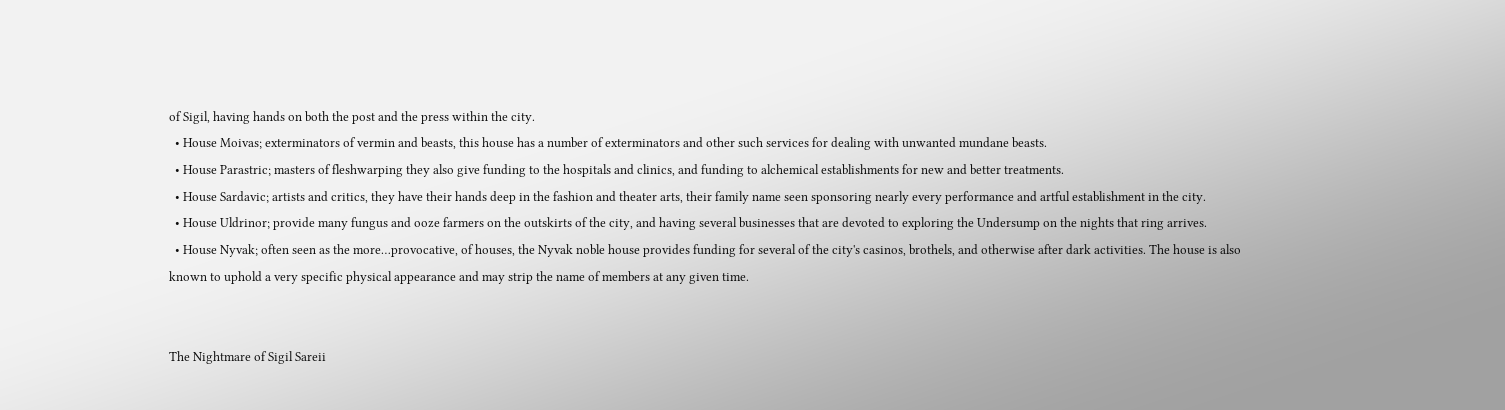of Sigil, having hands on both the post and the press within the city.
  • House Moivas; exterminators of vermin and beasts, this house has a number of exterminators and other such services for dealing with unwanted mundane beasts.
  • House Parastric; masters of fleshwarping they also give funding to the hospitals and clinics, and funding to alchemical establishments for new and better treatments.
  • House Sardavic; artists and critics, they have their hands deep in the fashion and theater arts, their family name seen sponsoring nearly every performance and artful establishment in the city.
  • House Uldrinor; provide many fungus and ooze farmers on the outskirts of the city, and having several businesses that are devoted to exploring the Undersump on the nights that ring arrives.
  • House Nyvak; often seen as the more…provocative, of houses, the Nyvak noble house provides funding for several of the city's casinos, brothels, and otherwise after dark activities. The house is also known to uphold a very specific physical appearance and may strip the name of members at any given time.


The Nightmare of Sigil Sareii